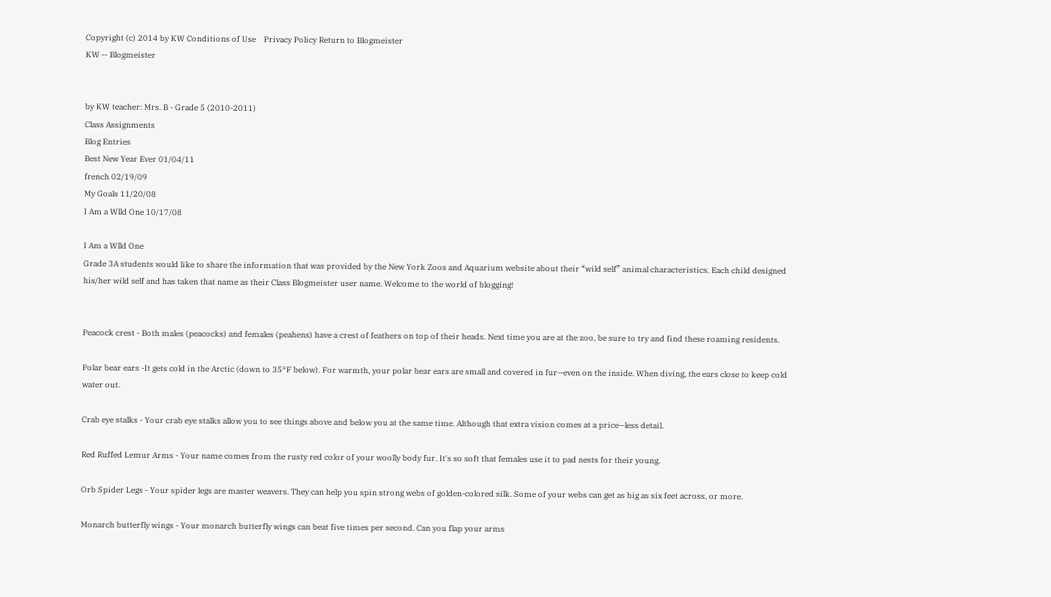Copyright (c) 2014 by KW Conditions of Use    Privacy Policy Return to Blogmeister
KW -- Blogmeister


by KW teacher: Mrs. B - Grade 5 (2010-2011)
Class Assignments
Blog Entries
Best New Year Ever 01/04/11
french 02/19/09
My Goals 11/20/08
I Am a Wlld One 10/17/08

I Am a Wlld One
Grade 3A students would like to share the information that was provided by the New York Zoos and Aquarium website about their “wild self” animal characteristics. Each child designed his/her wild self and has taken that name as their Class Blogmeister user name. Welcome to the world of blogging!


Peacock crest - Both males (peacocks) and females (peahens) have a crest of feathers on top of their heads. Next time you are at the zoo, be sure to try and find these roaming residents.

Polar bear ears -It gets cold in the Arctic (down to 35°F below). For warmth, your polar bear ears are small and covered in fur—even on the inside. When diving, the ears close to keep cold water out.

Crab eye stalks - Your crab eye stalks allow you to see things above and below you at the same time. Although that extra vision comes at a price—less detail.

Red Ruffed Lemur Arms - Your name comes from the rusty red color of your woolly body fur. It's so soft that females use it to pad nests for their young.

Orb Spider Legs - Your spider legs are master weavers. They can help you spin strong webs of golden-colored silk. Some of your webs can get as big as six feet across, or more.

Monarch butterfly wings - Your monarch butterfly wings can beat five times per second. Can you flap your arms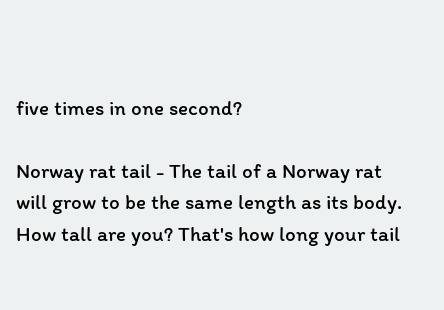five times in one second?

Norway rat tail - The tail of a Norway rat will grow to be the same length as its body. How tall are you? That's how long your tail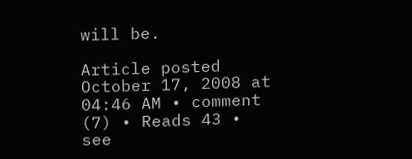will be.

Article posted October 17, 2008 at 04:46 AM • comment (7) • Reads 43 • see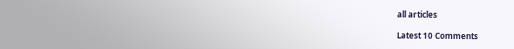all articles

Latest 10 Comments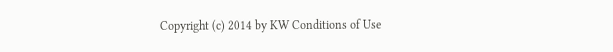Copyright (c) 2014 by KW Conditions of Use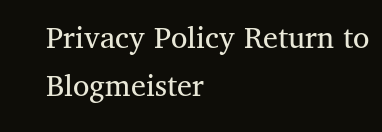Privacy Policy Return to Blogmeister